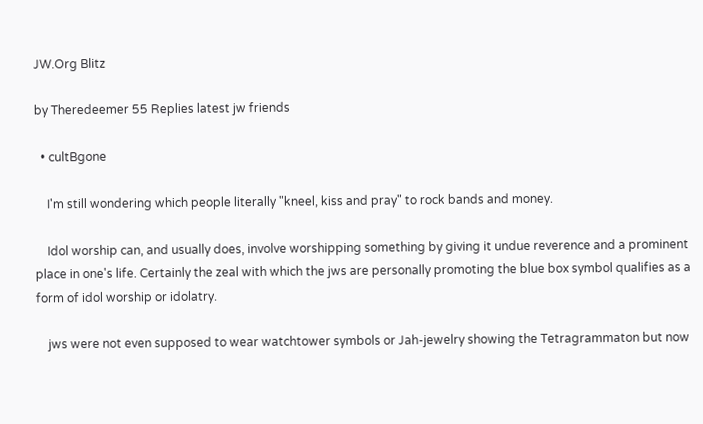JW.Org Blitz

by Theredeemer 55 Replies latest jw friends

  • cultBgone

    I'm still wondering which people literally "kneel, kiss and pray" to rock bands and money.

    Idol worship can, and usually does, involve worshipping something by giving it undue reverence and a prominent place in one's life. Certainly the zeal with which the jws are personally promoting the blue box symbol qualifies as a form of idol worship or idolatry.

    jws were not even supposed to wear watchtower symbols or Jah-jewelry showing the Tetragrammaton but now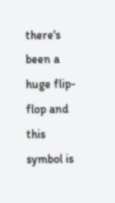there's been a huge flip-flop and this symbol is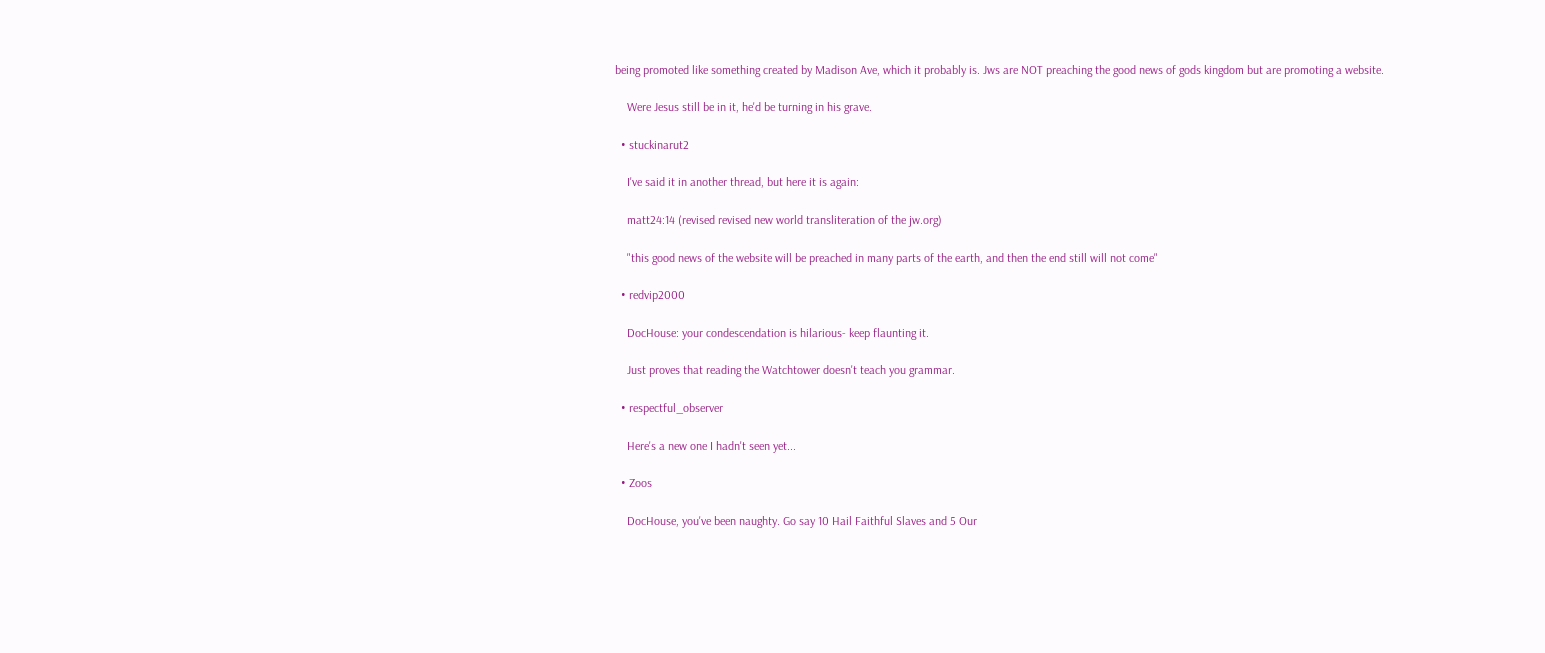being promoted like something created by Madison Ave, which it probably is. Jws are NOT preaching the good news of gods kingdom but are promoting a website.

    Were Jesus still be in it, he'd be turning in his grave.

  • stuckinarut2

    I've said it in another thread, but here it is again:

    matt24:14 (revised revised new world transliteration of the jw.org)

    "this good news of the website will be preached in many parts of the earth, and then the end still will not come"

  • redvip2000

    DocHouse: your condescendation is hilarious- keep flaunting it.

    Just proves that reading the Watchtower doesn't teach you grammar.

  • respectful_observer

    Here's a new one I hadn't seen yet...

  • Zoos

    DocHouse, you've been naughty. Go say 10 Hail Faithful Slaves and 5 Our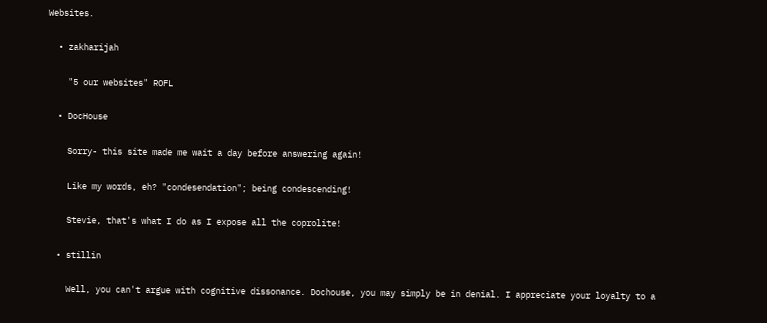Websites.

  • zakharijah

    "5 our websites" ROFL

  • DocHouse

    Sorry- this site made me wait a day before answering again!

    Like my words, eh? "condesendation"; being condescending!

    Stevie, that's what I do as I expose all the coprolite!

  • stillin

    Well, you can't argue with cognitive dissonance. Dochouse, you may simply be in denial. I appreciate your loyalty to a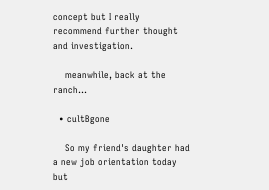concept but I really recommend further thought and investigation.

    meanwhile, back at the ranch...

  • cultBgone

    So my friend's daughter had a new job orientation today but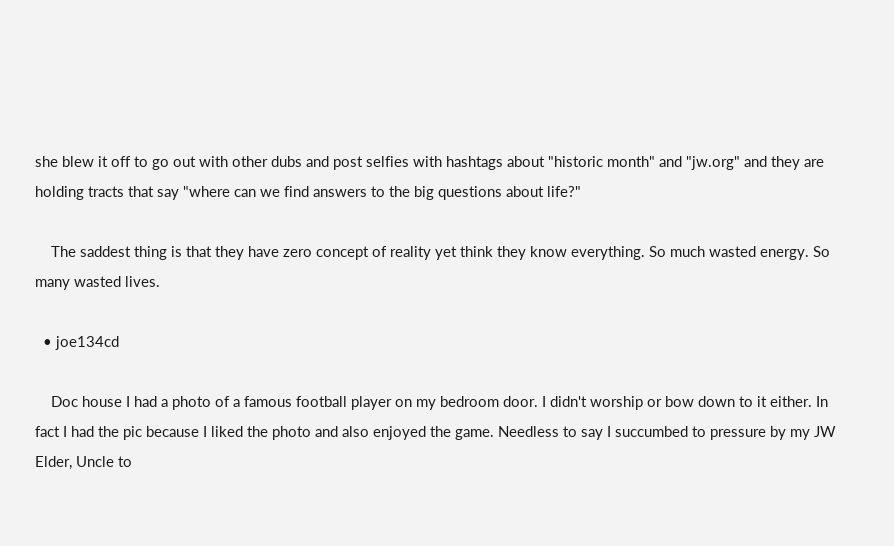she blew it off to go out with other dubs and post selfies with hashtags about "historic month" and "jw.org" and they are holding tracts that say "where can we find answers to the big questions about life?"

    The saddest thing is that they have zero concept of reality yet think they know everything. So much wasted energy. So many wasted lives.

  • joe134cd

    Doc house I had a photo of a famous football player on my bedroom door. I didn't worship or bow down to it either. In fact I had the pic because I liked the photo and also enjoyed the game. Needless to say I succumbed to pressure by my JW Elder, Uncle to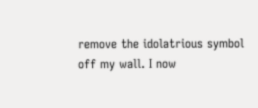remove the idolatrious symbol off my wall. I now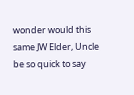wonder would this same JW Elder, Uncle be so quick to say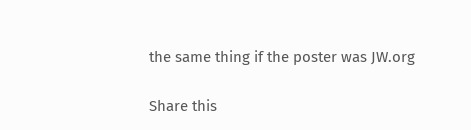the same thing if the poster was JW.org

Share this